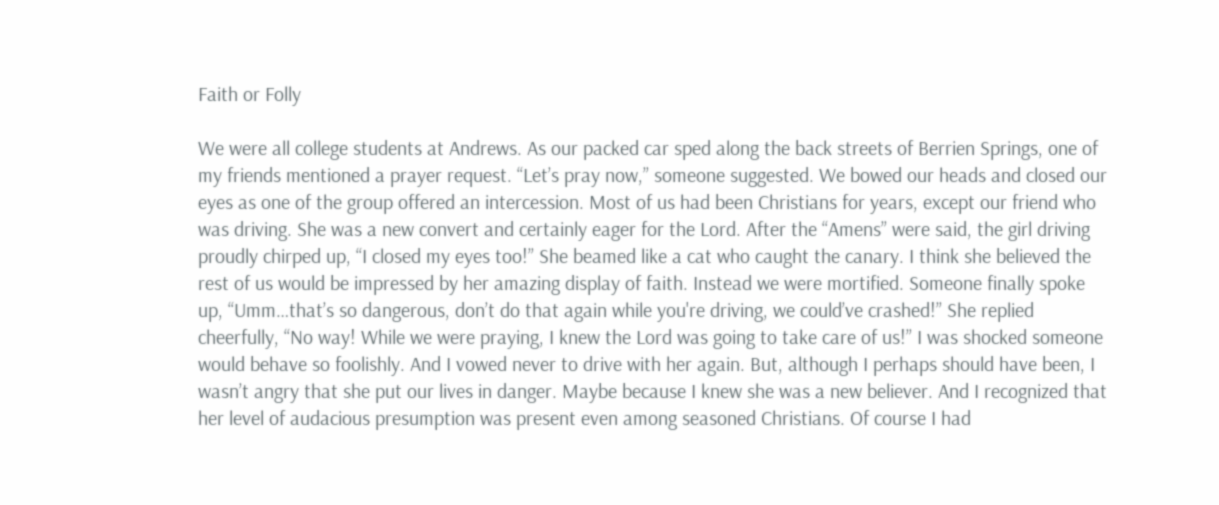Faith or Folly

We were all college students at Andrews. As our packed car sped along the back streets of Berrien Springs, one of my friends mentioned a prayer request. “Let’s pray now,” someone suggested. We bowed our heads and closed our eyes as one of the group offered an intercession. Most of us had been Christians for years, except our friend who was driving. She was a new convert and certainly eager for the Lord. After the “Amens” were said, the girl driving proudly chirped up, “I closed my eyes too!” She beamed like a cat who caught the canary. I think she believed the rest of us would be impressed by her amazing display of faith. Instead we were mortified. Someone finally spoke up, “Umm…that’s so dangerous, don’t do that again while you're driving, we could’ve crashed!” She replied cheerfully, “No way! While we were praying, I knew the Lord was going to take care of us!” I was shocked someone would behave so foolishly. And I vowed never to drive with her again. But, although I perhaps should have been, I wasn’t angry that she put our lives in danger. Maybe because I knew she was a new believer. And I recognized that her level of audacious presumption was present even among seasoned Christians. Of course I had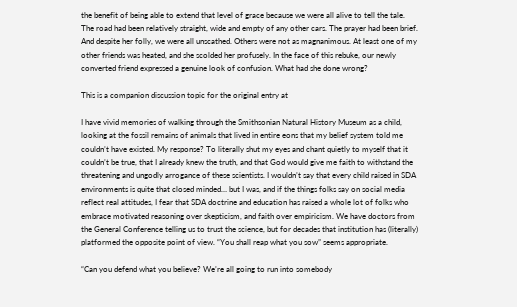the benefit of being able to extend that level of grace because we were all alive to tell the tale. The road had been relatively straight, wide and empty of any other cars. The prayer had been brief. And despite her folly, we were all unscathed. Others were not as magnanimous. At least one of my other friends was heated, and she scolded her profusely. In the face of this rebuke, our newly converted friend expressed a genuine look of confusion. What had she done wrong?

This is a companion discussion topic for the original entry at

I have vivid memories of walking through the Smithsonian Natural History Museum as a child, looking at the fossil remains of animals that lived in entire eons that my belief system told me couldn’t have existed. My response? To literally shut my eyes and chant quietly to myself that it couldn’t be true, that I already knew the truth, and that God would give me faith to withstand the threatening and ungodly arrogance of these scientists. I wouldn’t say that every child raised in SDA environments is quite that closed minded… but I was, and if the things folks say on social media reflect real attitudes, I fear that SDA doctrine and education has raised a whole lot of folks who embrace motivated reasoning over skepticism, and faith over empiricism. We have doctors from the General Conference telling us to trust the science, but for decades that institution has (literally) platformed the opposite point of view. “You shall reap what you sow” seems appropriate.

“Can you defend what you believe? We’re all going to run into somebody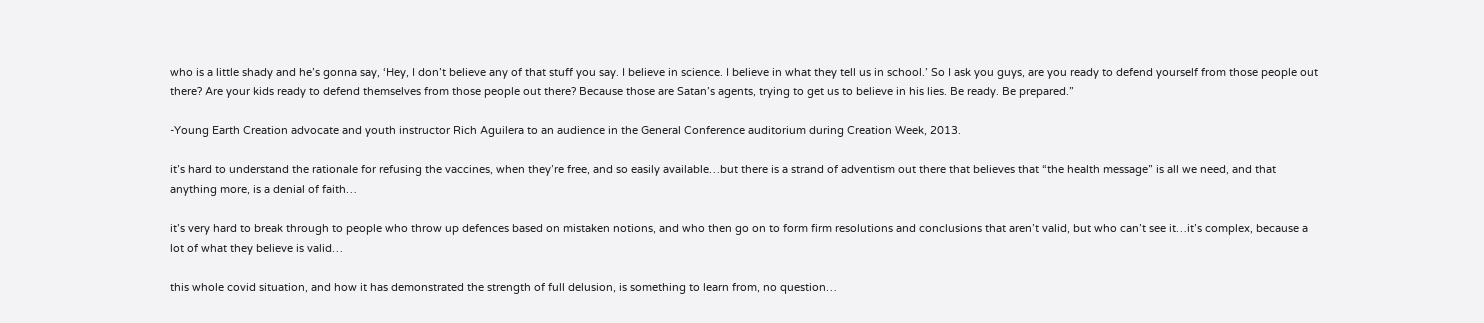who is a little shady and he’s gonna say, ‘Hey, I don’t believe any of that stuff you say. I believe in science. I believe in what they tell us in school.’ So I ask you guys, are you ready to defend yourself from those people out there? Are your kids ready to defend themselves from those people out there? Because those are Satan’s agents, trying to get us to believe in his lies. Be ready. Be prepared.”

-Young Earth Creation advocate and youth instructor Rich Aguilera to an audience in the General Conference auditorium during Creation Week, 2013.

it’s hard to understand the rationale for refusing the vaccines, when they’re free, and so easily available…but there is a strand of adventism out there that believes that “the health message” is all we need, and that anything more, is a denial of faith…

it’s very hard to break through to people who throw up defences based on mistaken notions, and who then go on to form firm resolutions and conclusions that aren’t valid, but who can’t see it…it’s complex, because a lot of what they believe is valid…

this whole covid situation, and how it has demonstrated the strength of full delusion, is something to learn from, no question…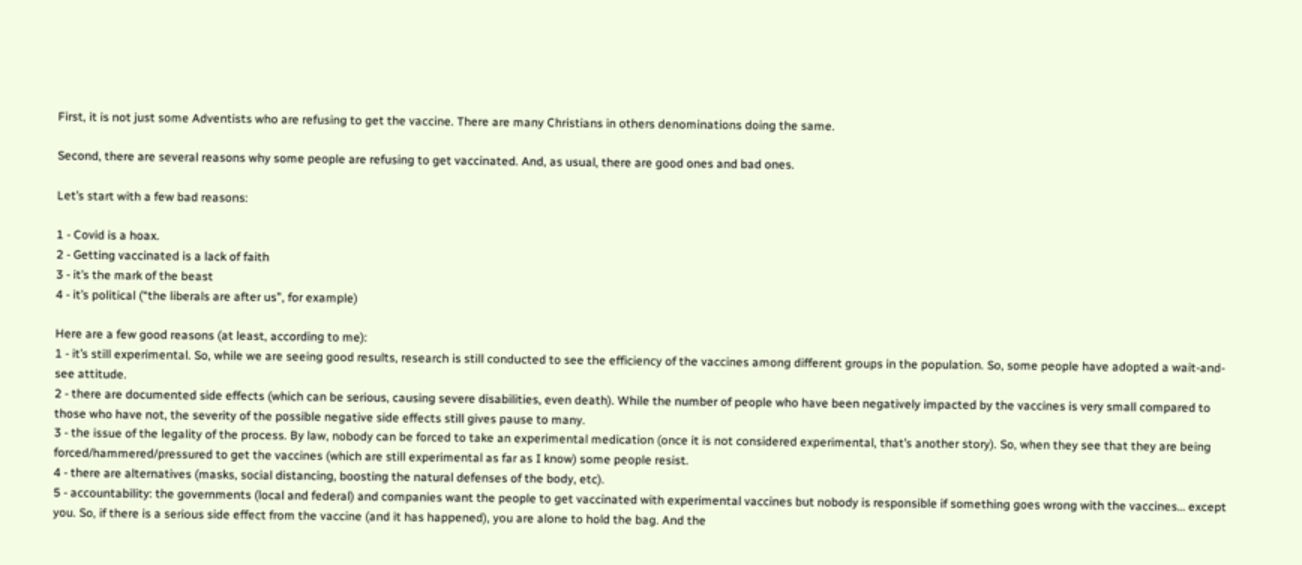First, it is not just some Adventists who are refusing to get the vaccine. There are many Christians in others denominations doing the same.

Second, there are several reasons why some people are refusing to get vaccinated. And, as usual, there are good ones and bad ones.

Let’s start with a few bad reasons:

1 - Covid is a hoax.
2 - Getting vaccinated is a lack of faith
3 - it’s the mark of the beast
4 - it’s political (“the liberals are after us”, for example)

Here are a few good reasons (at least, according to me):
1 - it’s still experimental. So, while we are seeing good results, research is still conducted to see the efficiency of the vaccines among different groups in the population. So, some people have adopted a wait-and-see attitude.
2 - there are documented side effects (which can be serious, causing severe disabilities, even death). While the number of people who have been negatively impacted by the vaccines is very small compared to those who have not, the severity of the possible negative side effects still gives pause to many.
3 - the issue of the legality of the process. By law, nobody can be forced to take an experimental medication (once it is not considered experimental, that’s another story). So, when they see that they are being forced/hammered/pressured to get the vaccines (which are still experimental as far as I know) some people resist.
4 - there are alternatives (masks, social distancing, boosting the natural defenses of the body, etc).
5 - accountability: the governments (local and federal) and companies want the people to get vaccinated with experimental vaccines but nobody is responsible if something goes wrong with the vaccines… except you. So, if there is a serious side effect from the vaccine (and it has happened), you are alone to hold the bag. And the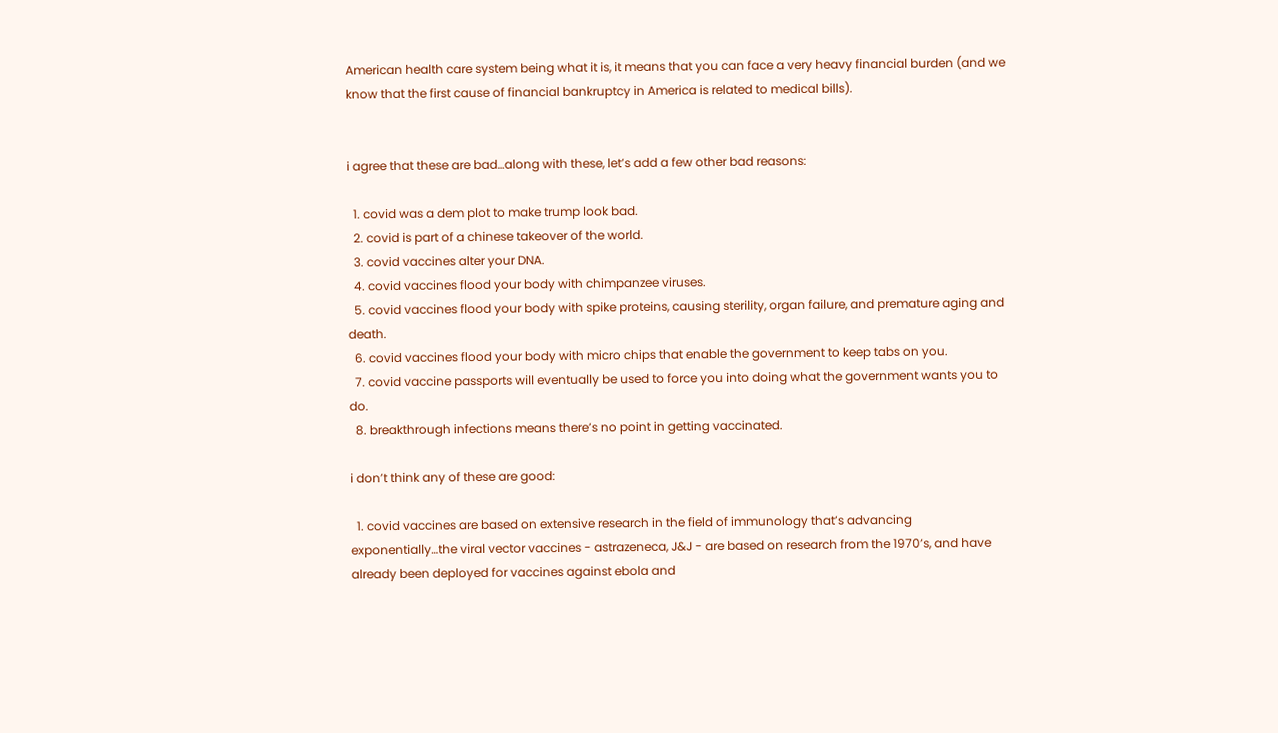American health care system being what it is, it means that you can face a very heavy financial burden (and we know that the first cause of financial bankruptcy in America is related to medical bills).


i agree that these are bad…along with these, let’s add a few other bad reasons:

  1. covid was a dem plot to make trump look bad.
  2. covid is part of a chinese takeover of the world.
  3. covid vaccines alter your DNA.
  4. covid vaccines flood your body with chimpanzee viruses.
  5. covid vaccines flood your body with spike proteins, causing sterility, organ failure, and premature aging and death.
  6. covid vaccines flood your body with micro chips that enable the government to keep tabs on you.
  7. covid vaccine passports will eventually be used to force you into doing what the government wants you to do.
  8. breakthrough infections means there’s no point in getting vaccinated.

i don’t think any of these are good:

  1. covid vaccines are based on extensive research in the field of immunology that’s advancing exponentially…the viral vector vaccines - astrazeneca, J&J - are based on research from the 1970’s, and have already been deployed for vaccines against ebola and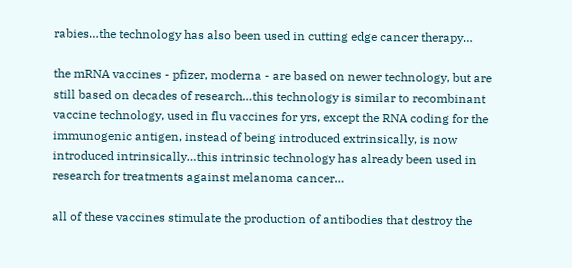rabies…the technology has also been used in cutting edge cancer therapy…

the mRNA vaccines - pfizer, moderna - are based on newer technology, but are still based on decades of research…this technology is similar to recombinant vaccine technology, used in flu vaccines for yrs, except the RNA coding for the immunogenic antigen, instead of being introduced extrinsically, is now introduced intrinsically…this intrinsic technology has already been used in research for treatments against melanoma cancer…

all of these vaccines stimulate the production of antibodies that destroy the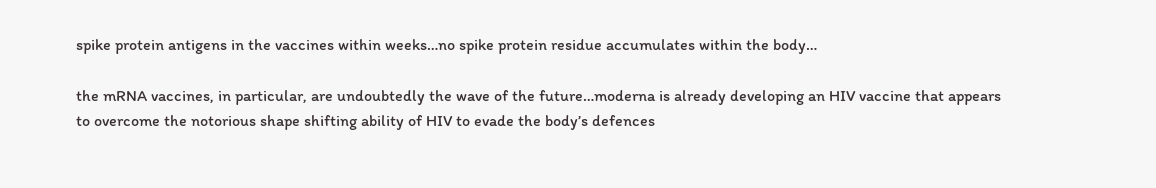spike protein antigens in the vaccines within weeks…no spike protein residue accumulates within the body…

the mRNA vaccines, in particular, are undoubtedly the wave of the future…moderna is already developing an HIV vaccine that appears to overcome the notorious shape shifting ability of HIV to evade the body’s defences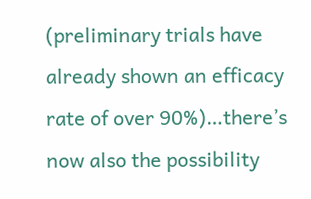(preliminary trials have already shown an efficacy rate of over 90%)…there’s now also the possibility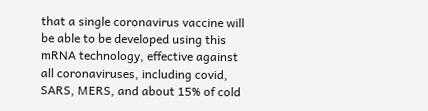that a single coronavirus vaccine will be able to be developed using this mRNA technology, effective against all coronaviruses, including covid, SARS, MERS, and about 15% of cold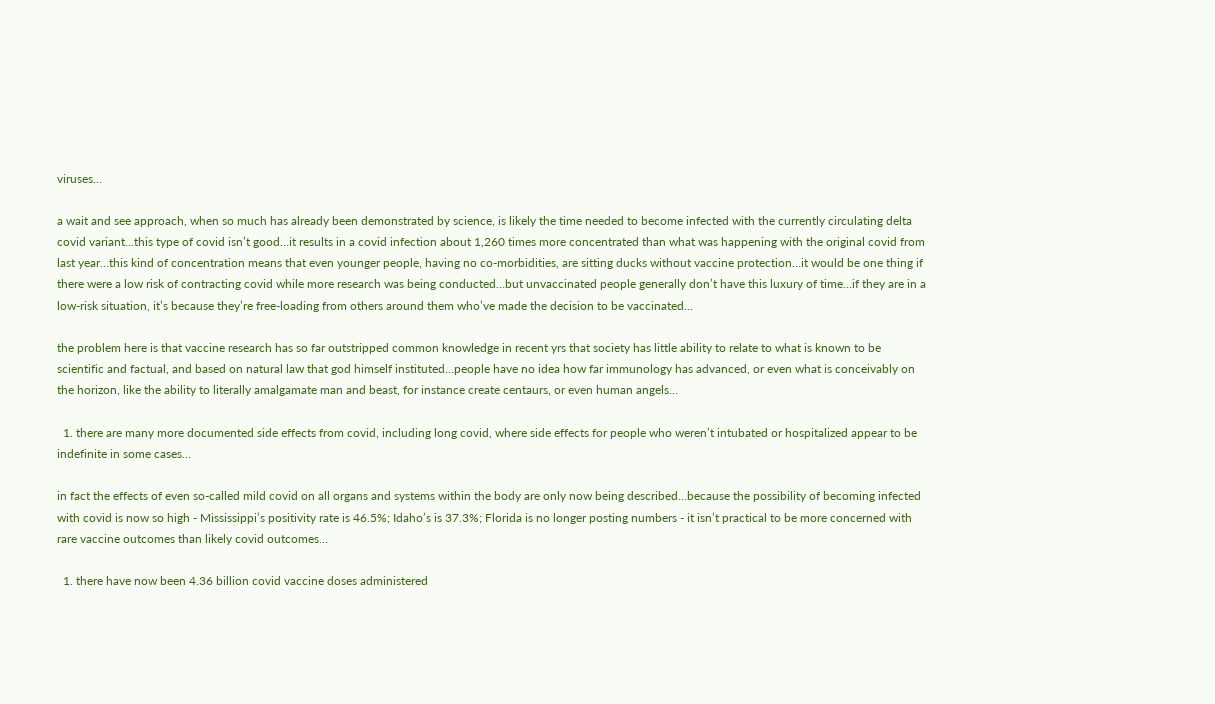viruses…

a wait and see approach, when so much has already been demonstrated by science, is likely the time needed to become infected with the currently circulating delta covid variant…this type of covid isn’t good…it results in a covid infection about 1,260 times more concentrated than what was happening with the original covid from last year…this kind of concentration means that even younger people, having no co-morbidities, are sitting ducks without vaccine protection…it would be one thing if there were a low risk of contracting covid while more research was being conducted…but unvaccinated people generally don’t have this luxury of time…if they are in a low-risk situation, it’s because they’re free-loading from others around them who’ve made the decision to be vaccinated…

the problem here is that vaccine research has so far outstripped common knowledge in recent yrs that society has little ability to relate to what is known to be scientific and factual, and based on natural law that god himself instituted…people have no idea how far immunology has advanced, or even what is conceivably on the horizon, like the ability to literally amalgamate man and beast, for instance create centaurs, or even human angels…

  1. there are many more documented side effects from covid, including long covid, where side effects for people who weren’t intubated or hospitalized appear to be indefinite in some cases…

in fact the effects of even so-called mild covid on all organs and systems within the body are only now being described…because the possibility of becoming infected with covid is now so high - Mississippi’s positivity rate is 46.5%; Idaho’s is 37.3%; Florida is no longer posting numbers - it isn’t practical to be more concerned with rare vaccine outcomes than likely covid outcomes…

  1. there have now been 4.36 billion covid vaccine doses administered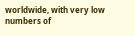worldwide, with very low numbers of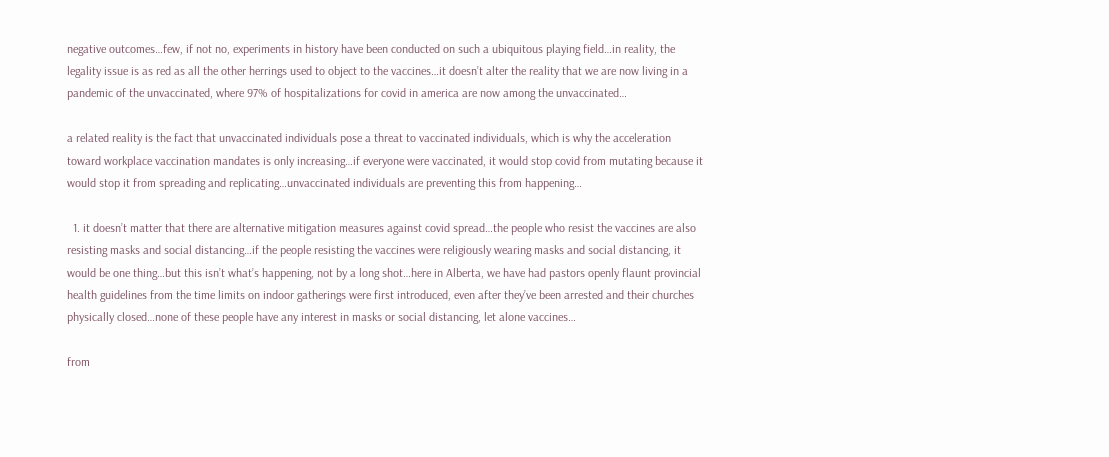negative outcomes…few, if not no, experiments in history have been conducted on such a ubiquitous playing field…in reality, the legality issue is as red as all the other herrings used to object to the vaccines…it doesn’t alter the reality that we are now living in a pandemic of the unvaccinated, where 97% of hospitalizations for covid in america are now among the unvaccinated…

a related reality is the fact that unvaccinated individuals pose a threat to vaccinated individuals, which is why the acceleration toward workplace vaccination mandates is only increasing…if everyone were vaccinated, it would stop covid from mutating because it would stop it from spreading and replicating…unvaccinated individuals are preventing this from happening…

  1. it doesn’t matter that there are alternative mitigation measures against covid spread…the people who resist the vaccines are also resisting masks and social distancing…if the people resisting the vaccines were religiously wearing masks and social distancing, it would be one thing…but this isn’t what’s happening, not by a long shot…here in Alberta, we have had pastors openly flaunt provincial health guidelines from the time limits on indoor gatherings were first introduced, even after they’ve been arrested and their churches physically closed…none of these people have any interest in masks or social distancing, let alone vaccines…

from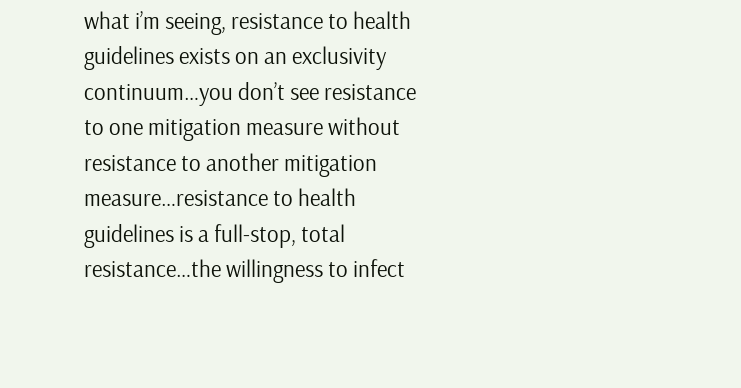what i’m seeing, resistance to health guidelines exists on an exclusivity continuum…you don’t see resistance to one mitigation measure without resistance to another mitigation measure…resistance to health guidelines is a full-stop, total resistance…the willingness to infect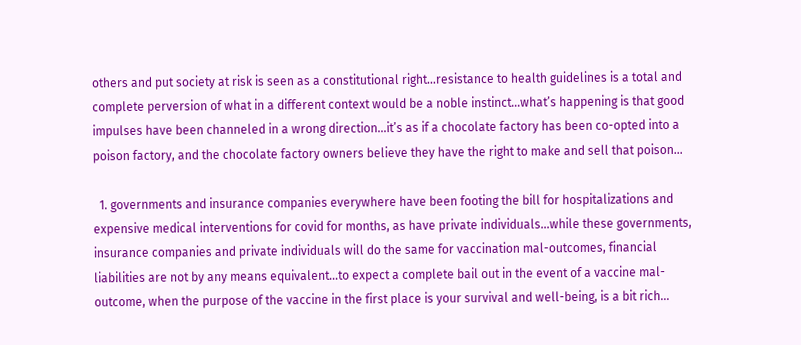others and put society at risk is seen as a constitutional right…resistance to health guidelines is a total and complete perversion of what in a different context would be a noble instinct…what’s happening is that good impulses have been channeled in a wrong direction…it’s as if a chocolate factory has been co-opted into a poison factory, and the chocolate factory owners believe they have the right to make and sell that poison…

  1. governments and insurance companies everywhere have been footing the bill for hospitalizations and expensive medical interventions for covid for months, as have private individuals…while these governments, insurance companies and private individuals will do the same for vaccination mal-outcomes, financial liabilities are not by any means equivalent…to expect a complete bail out in the event of a vaccine mal-outcome, when the purpose of the vaccine in the first place is your survival and well-being, is a bit rich…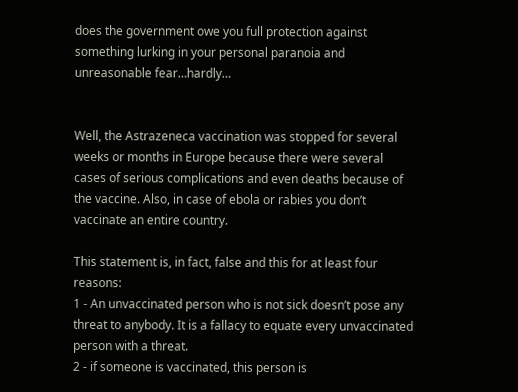does the government owe you full protection against something lurking in your personal paranoia and unreasonable fear…hardly…


Well, the Astrazeneca vaccination was stopped for several weeks or months in Europe because there were several cases of serious complications and even deaths because of the vaccine. Also, in case of ebola or rabies you don’t vaccinate an entire country.

This statement is, in fact, false and this for at least four reasons:
1 - An unvaccinated person who is not sick doesn’t pose any threat to anybody. It is a fallacy to equate every unvaccinated person with a threat.
2 - if someone is vaccinated, this person is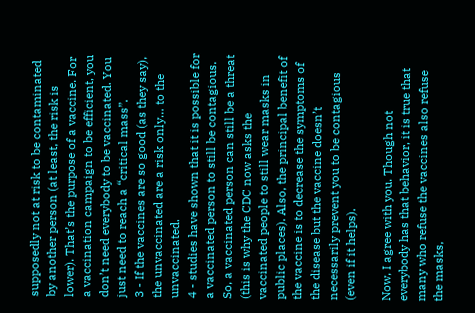supposedly not at risk to be contaminated by another person (at least, the risk is lower). That’s the purpose of a vaccine. For a vaccination campaign to be efficient, you don’t need everybody to be vaccinated. You just need to reach a “critical mass”.
3 - If the vaccines are so good (as they say), the unvaccinated are a risk only… to the unvaccinated.
4 - studies have shown that it is possible for a vaccinated person to still be contagious. So, a vaccinated person can still be a threat (this is why the CDC now asks the vaccinated people to still wear masks in public places). Also, the principal benefit of the vaccine is to decrease the symptoms of the disease but the vaccine doesn’t necessarily prevent you to be contagious (even if it helps).

Now, I agree with you. Though not everybody has that behavior, it is true that many who refuse the vaccines also refuse the masks,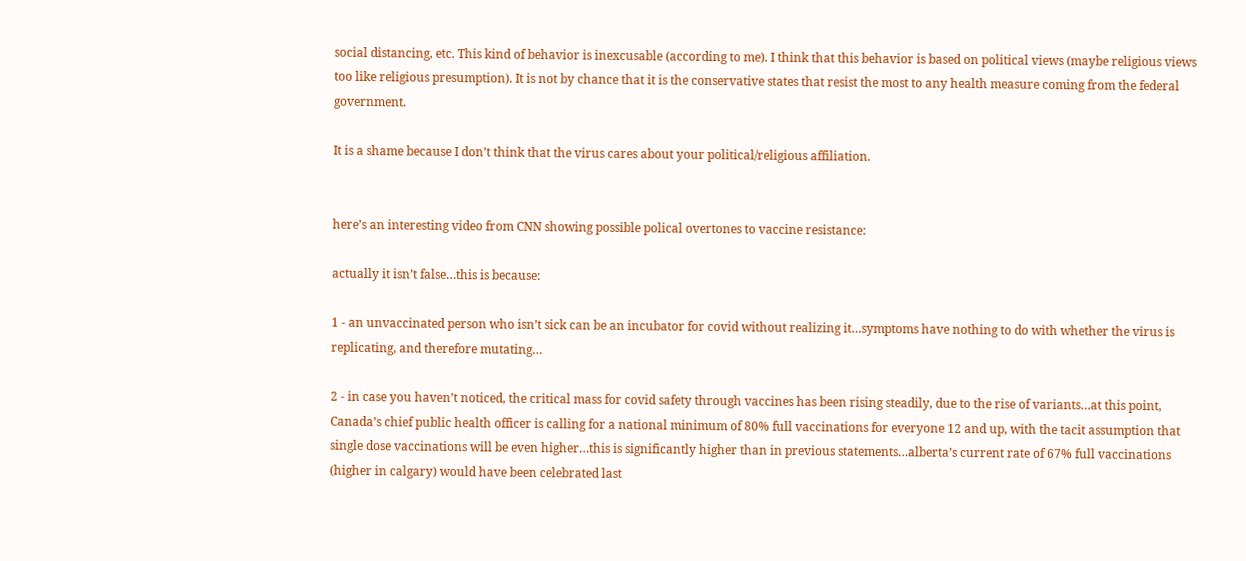social distancing, etc. This kind of behavior is inexcusable (according to me). I think that this behavior is based on political views (maybe religious views too like religious presumption). It is not by chance that it is the conservative states that resist the most to any health measure coming from the federal government.

It is a shame because I don’t think that the virus cares about your political/religious affiliation.


here’s an interesting video from CNN showing possible polical overtones to vaccine resistance:

actually it isn’t false…this is because:

1 - an unvaccinated person who isn’t sick can be an incubator for covid without realizing it…symptoms have nothing to do with whether the virus is replicating, and therefore mutating…

2 - in case you haven’t noticed, the critical mass for covid safety through vaccines has been rising steadily, due to the rise of variants…at this point, Canada’s chief public health officer is calling for a national minimum of 80% full vaccinations for everyone 12 and up, with the tacit assumption that single dose vaccinations will be even higher…this is significantly higher than in previous statements…alberta’s current rate of 67% full vaccinations (higher in calgary) would have been celebrated last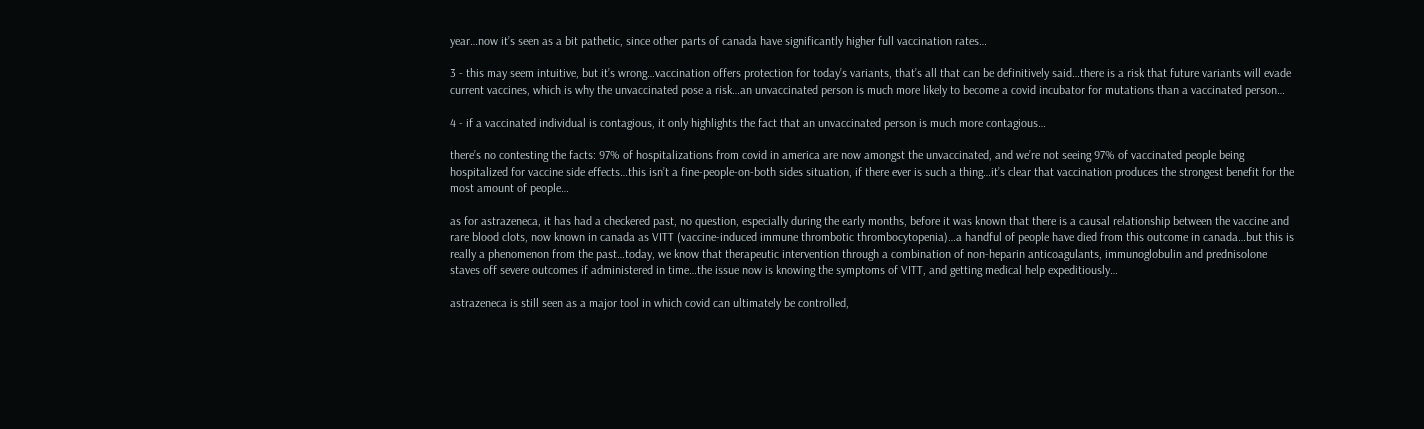year…now it’s seen as a bit pathetic, since other parts of canada have significantly higher full vaccination rates…

3 - this may seem intuitive, but it’s wrong…vaccination offers protection for today’s variants, that’s all that can be definitively said…there is a risk that future variants will evade current vaccines, which is why the unvaccinated pose a risk…an unvaccinated person is much more likely to become a covid incubator for mutations than a vaccinated person…

4 - if a vaccinated individual is contagious, it only highlights the fact that an unvaccinated person is much more contagious…

there’s no contesting the facts: 97% of hospitalizations from covid in america are now amongst the unvaccinated, and we’re not seeing 97% of vaccinated people being hospitalized for vaccine side effects…this isn’t a fine-people-on-both sides situation, if there ever is such a thing…it’s clear that vaccination produces the strongest benefit for the most amount of people…

as for astrazeneca, it has had a checkered past, no question, especially during the early months, before it was known that there is a causal relationship between the vaccine and rare blood clots, now known in canada as VITT (vaccine-induced immune thrombotic thrombocytopenia)…a handful of people have died from this outcome in canada…but this is really a phenomenon from the past…today, we know that therapeutic intervention through a combination of non-heparin anticoagulants, immunoglobulin and prednisolone staves off severe outcomes if administered in time…the issue now is knowing the symptoms of VITT, and getting medical help expeditiously…

astrazeneca is still seen as a major tool in which covid can ultimately be controlled,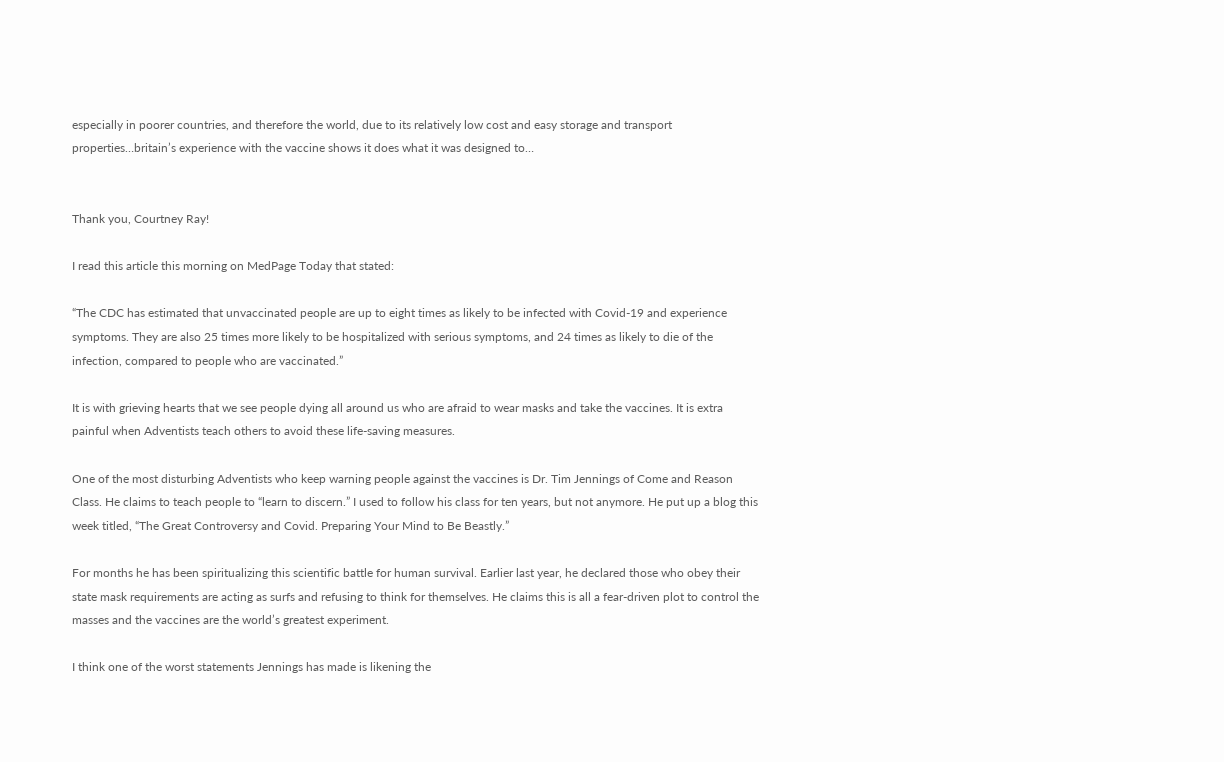especially in poorer countries, and therefore the world, due to its relatively low cost and easy storage and transport properties…britain’s experience with the vaccine shows it does what it was designed to…


Thank you, Courtney Ray!

I read this article this morning on MedPage Today that stated:

“The CDC has estimated that unvaccinated people are up to eight times as likely to be infected with Covid-19 and experience symptoms. They are also 25 times more likely to be hospitalized with serious symptoms, and 24 times as likely to die of the infection, compared to people who are vaccinated.”

It is with grieving hearts that we see people dying all around us who are afraid to wear masks and take the vaccines. It is extra painful when Adventists teach others to avoid these life-saving measures.

One of the most disturbing Adventists who keep warning people against the vaccines is Dr. Tim Jennings of Come and Reason Class. He claims to teach people to “learn to discern.” I used to follow his class for ten years, but not anymore. He put up a blog this week titled, “The Great Controversy and Covid. Preparing Your Mind to Be Beastly.”

For months he has been spiritualizing this scientific battle for human survival. Earlier last year, he declared those who obey their state mask requirements are acting as surfs and refusing to think for themselves. He claims this is all a fear-driven plot to control the masses and the vaccines are the world’s greatest experiment.

I think one of the worst statements Jennings has made is likening the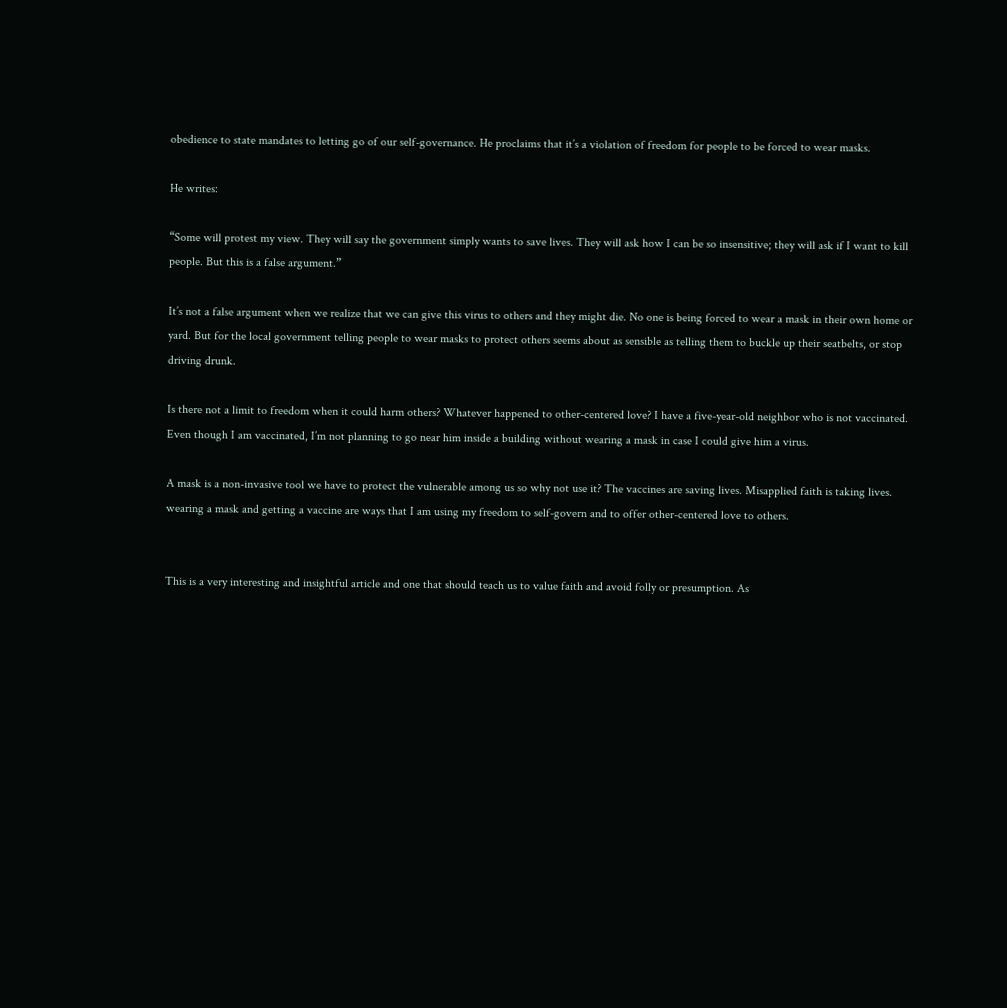obedience to state mandates to letting go of our self-governance. He proclaims that it’s a violation of freedom for people to be forced to wear masks.

He writes:

“Some will protest my view. They will say the government simply wants to save lives. They will ask how I can be so insensitive; they will ask if I want to kill people. But this is a false argument.”

It’s not a false argument when we realize that we can give this virus to others and they might die. No one is being forced to wear a mask in their own home or yard. But for the local government telling people to wear masks to protect others seems about as sensible as telling them to buckle up their seatbelts, or stop driving drunk.

Is there not a limit to freedom when it could harm others? Whatever happened to other-centered love? I have a five-year-old neighbor who is not vaccinated. Even though I am vaccinated, I’m not planning to go near him inside a building without wearing a mask in case I could give him a virus.

A mask is a non-invasive tool we have to protect the vulnerable among us so why not use it? The vaccines are saving lives. Misapplied faith is taking lives. wearing a mask and getting a vaccine are ways that I am using my freedom to self-govern and to offer other-centered love to others.


This is a very interesting and insightful article and one that should teach us to value faith and avoid folly or presumption. As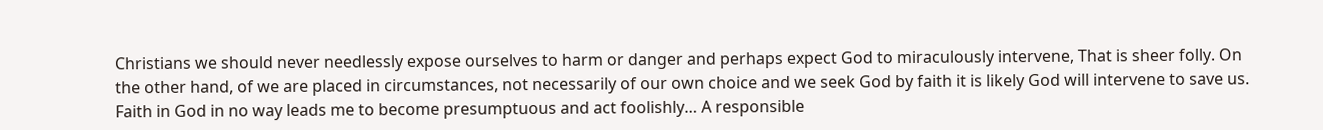Christians we should never needlessly expose ourselves to harm or danger and perhaps expect God to miraculously intervene, That is sheer folly. On the other hand, of we are placed in circumstances, not necessarily of our own choice and we seek God by faith it is likely God will intervene to save us. Faith in God in no way leads me to become presumptuous and act foolishly… A responsible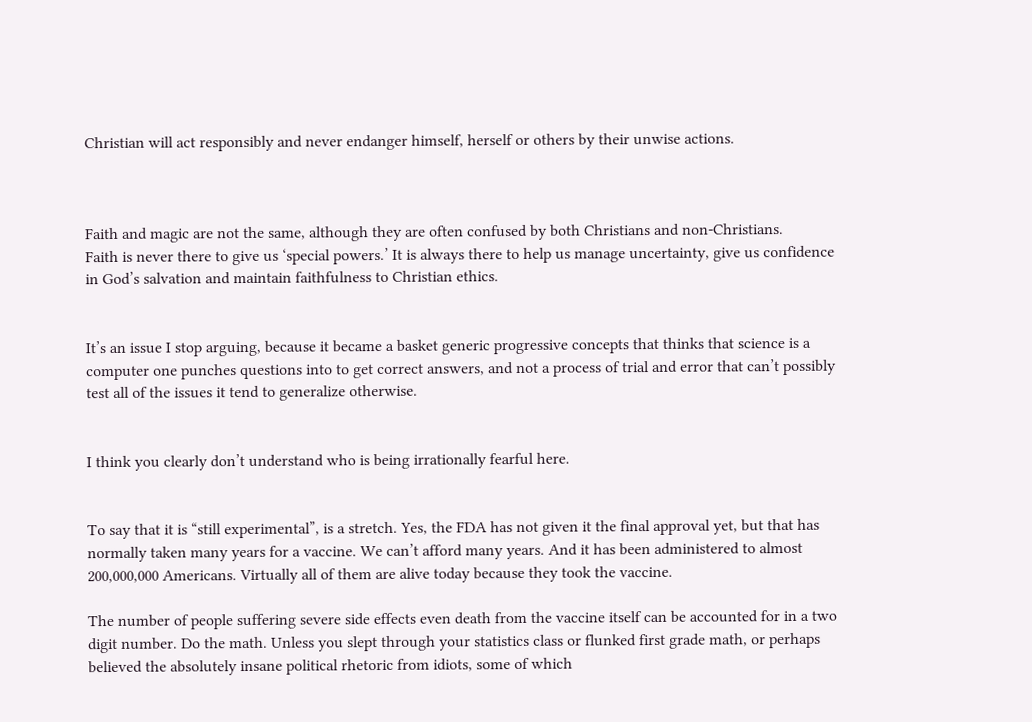Christian will act responsibly and never endanger himself, herself or others by their unwise actions.



Faith and magic are not the same, although they are often confused by both Christians and non-Christians.
Faith is never there to give us ‘special powers.’ It is always there to help us manage uncertainty, give us confidence in God’s salvation and maintain faithfulness to Christian ethics.


It’s an issue I stop arguing, because it became a basket generic progressive concepts that thinks that science is a computer one punches questions into to get correct answers, and not a process of trial and error that can’t possibly test all of the issues it tend to generalize otherwise.


I think you clearly don’t understand who is being irrationally fearful here.


To say that it is “still experimental”, is a stretch. Yes, the FDA has not given it the final approval yet, but that has normally taken many years for a vaccine. We can’t afford many years. And it has been administered to almost 200,000,000 Americans. Virtually all of them are alive today because they took the vaccine.

The number of people suffering severe side effects even death from the vaccine itself can be accounted for in a two digit number. Do the math. Unless you slept through your statistics class or flunked first grade math, or perhaps believed the absolutely insane political rhetoric from idiots, some of which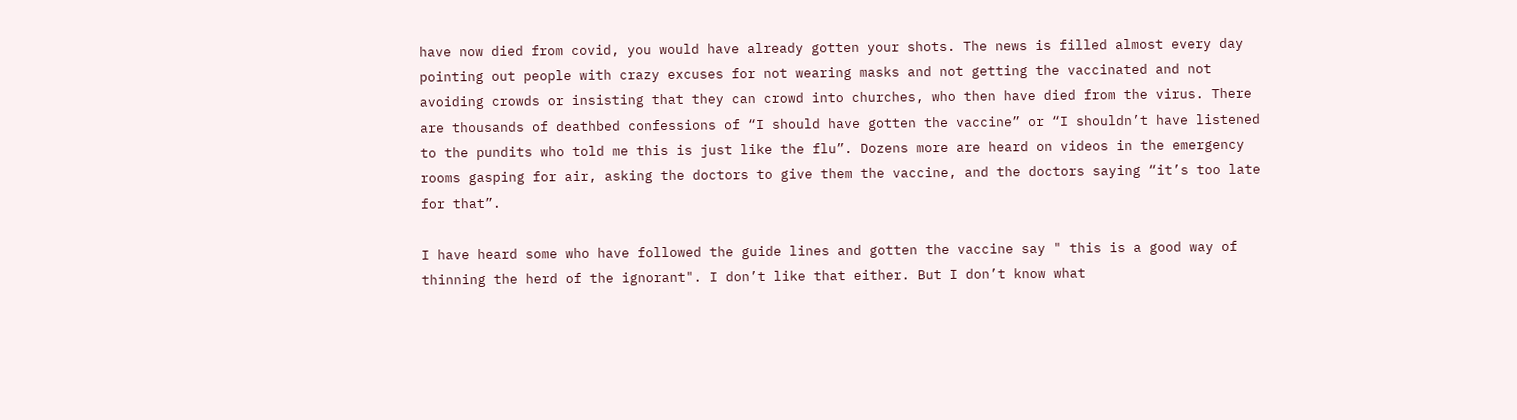have now died from covid, you would have already gotten your shots. The news is filled almost every day pointing out people with crazy excuses for not wearing masks and not getting the vaccinated and not avoiding crowds or insisting that they can crowd into churches, who then have died from the virus. There are thousands of deathbed confessions of “I should have gotten the vaccine” or “I shouldn’t have listened to the pundits who told me this is just like the flu”. Dozens more are heard on videos in the emergency rooms gasping for air, asking the doctors to give them the vaccine, and the doctors saying “it’s too late for that”.

I have heard some who have followed the guide lines and gotten the vaccine say " this is a good way of thinning the herd of the ignorant". I don’t like that either. But I don’t know what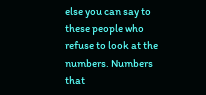else you can say to these people who refuse to look at the numbers. Numbers that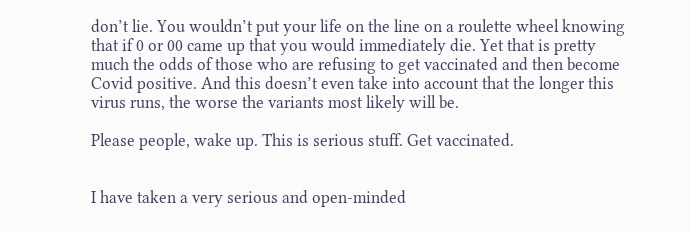don’t lie. You wouldn’t put your life on the line on a roulette wheel knowing that if 0 or 00 came up that you would immediately die. Yet that is pretty much the odds of those who are refusing to get vaccinated and then become Covid positive. And this doesn’t even take into account that the longer this virus runs, the worse the variants most likely will be.

Please people, wake up. This is serious stuff. Get vaccinated.


I have taken a very serious and open-minded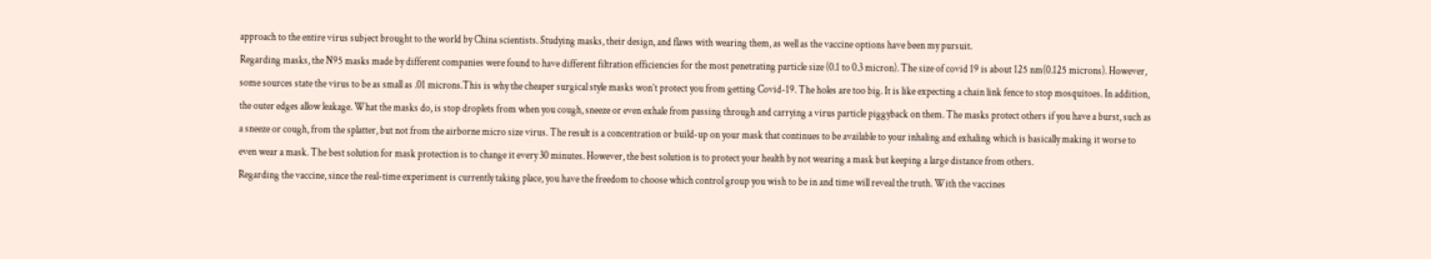approach to the entire virus subject brought to the world by China scientists. Studying masks, their design, and flaws with wearing them, as well as the vaccine options have been my pursuit.
Regarding masks, the N95 masks made by different companies were found to have different filtration efficiencies for the most penetrating particle size (0.1 to 0.3 micron). The size of covid 19 is about 125 nm(0.125 microns). However, some sources state the virus to be as small as .01 microns.This is why the cheaper surgical style masks won’t protect you from getting Covid-19. The holes are too big. It is like expecting a chain link fence to stop mosquitoes. In addition, the outer edges allow leakage. What the masks do, is stop droplets from when you cough, sneeze or even exhale from passing through and carrying a virus particle piggyback on them. The masks protect others if you have a burst, such as a sneeze or cough, from the splatter, but not from the airborne micro size virus. The result is a concentration or build-up on your mask that continues to be available to your inhaling and exhaling which is basically making it worse to even wear a mask. The best solution for mask protection is to change it every 30 minutes. However, the best solution is to protect your health by not wearing a mask but keeping a large distance from others.
Regarding the vaccine, since the real-time experiment is currently taking place, you have the freedom to choose which control group you wish to be in and time will reveal the truth. With the vaccines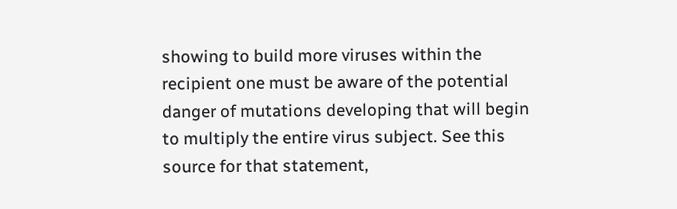showing to build more viruses within the recipient one must be aware of the potential danger of mutations developing that will begin to multiply the entire virus subject. See this source for that statement,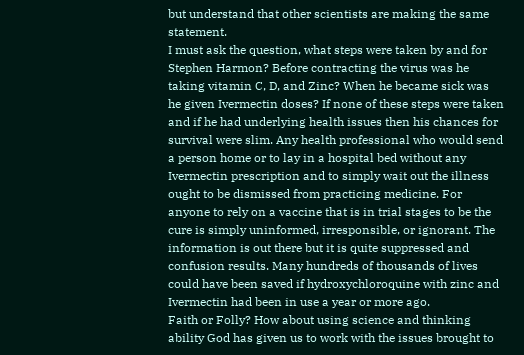but understand that other scientists are making the same statement.
I must ask the question, what steps were taken by and for Stephen Harmon? Before contracting the virus was he taking vitamin C, D, and Zinc? When he became sick was he given Ivermectin doses? If none of these steps were taken and if he had underlying health issues then his chances for survival were slim. Any health professional who would send a person home or to lay in a hospital bed without any Ivermectin prescription and to simply wait out the illness ought to be dismissed from practicing medicine. For anyone to rely on a vaccine that is in trial stages to be the cure is simply uninformed, irresponsible, or ignorant. The information is out there but it is quite suppressed and confusion results. Many hundreds of thousands of lives could have been saved if hydroxychloroquine with zinc and Ivermectin had been in use a year or more ago.
Faith or Folly? How about using science and thinking ability God has given us to work with the issues brought to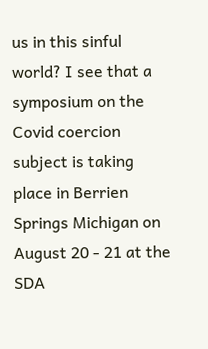us in this sinful world? I see that a symposium on the Covid coercion subject is taking place in Berrien Springs Michigan on August 20 - 21 at the SDA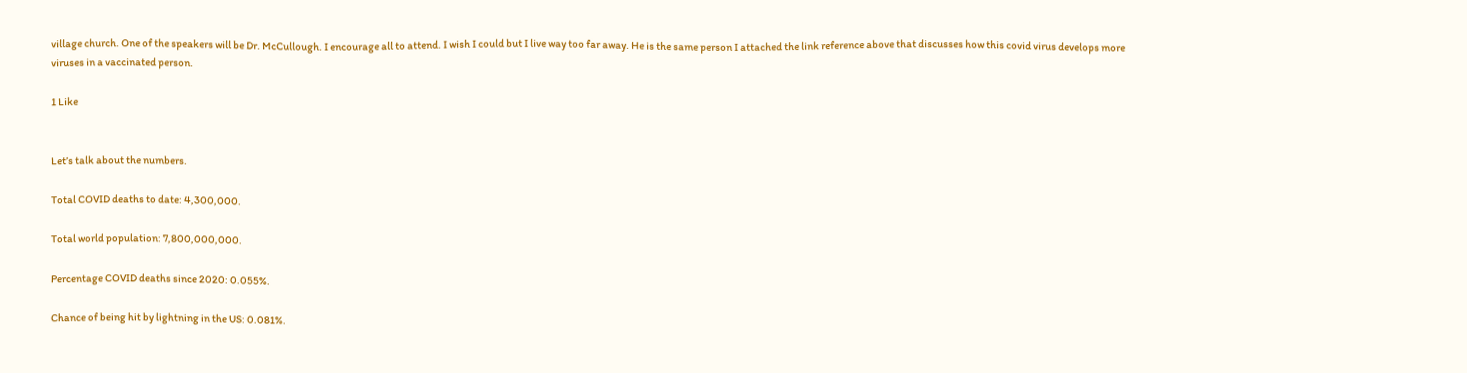village church. One of the speakers will be Dr. McCullough. I encourage all to attend. I wish I could but I live way too far away. He is the same person I attached the link reference above that discusses how this covid virus develops more viruses in a vaccinated person.

1 Like


Let’s talk about the numbers.

Total COVID deaths to date: 4,300,000.

Total world population: 7,800,000,000.

Percentage COVID deaths since 2020: 0.055%.

Chance of being hit by lightning in the US: 0.081%.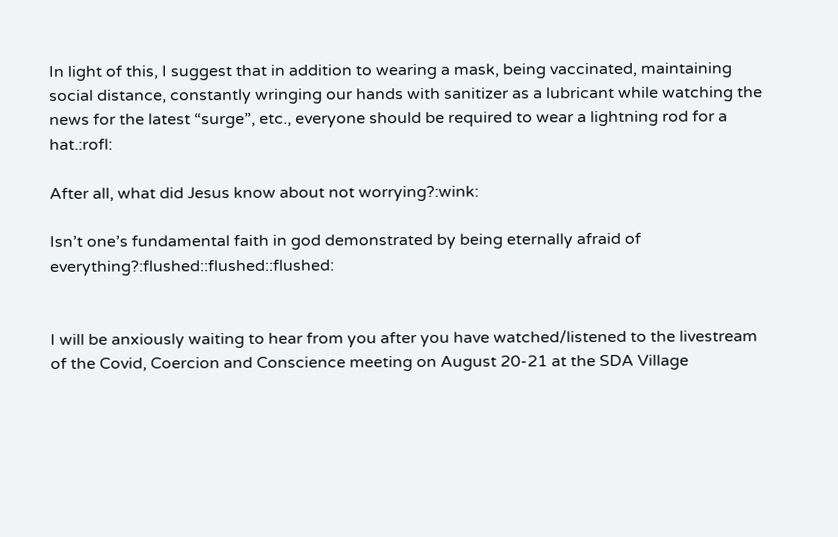In light of this, I suggest that in addition to wearing a mask, being vaccinated, maintaining social distance, constantly wringing our hands with sanitizer as a lubricant while watching the news for the latest “surge”, etc., everyone should be required to wear a lightning rod for a hat.:rofl:

After all, what did Jesus know about not worrying?:wink:

Isn’t one’s fundamental faith in god demonstrated by being eternally afraid of everything?:flushed::flushed::flushed:


I will be anxiously waiting to hear from you after you have watched/listened to the livestream of the Covid, Coercion and Conscience meeting on August 20-21 at the SDA Village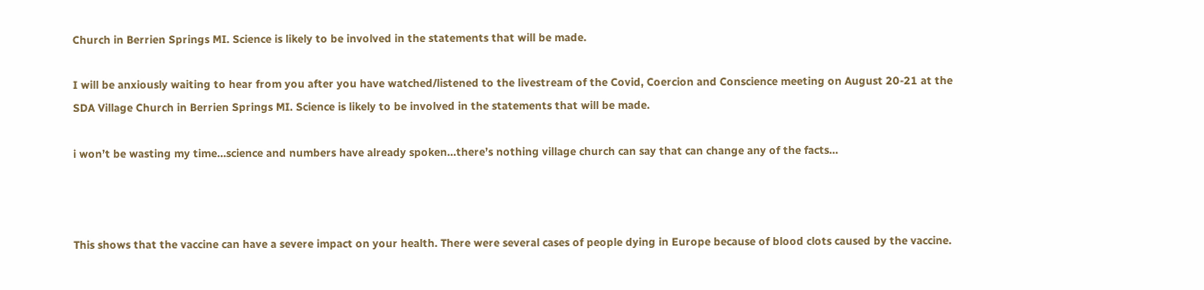Church in Berrien Springs MI. Science is likely to be involved in the statements that will be made.

I will be anxiously waiting to hear from you after you have watched/listened to the livestream of the Covid, Coercion and Conscience meeting on August 20-21 at the SDA Village Church in Berrien Springs MI. Science is likely to be involved in the statements that will be made.

i won’t be wasting my time…science and numbers have already spoken…there’s nothing village church can say that can change any of the facts…



This shows that the vaccine can have a severe impact on your health. There were several cases of people dying in Europe because of blood clots caused by the vaccine.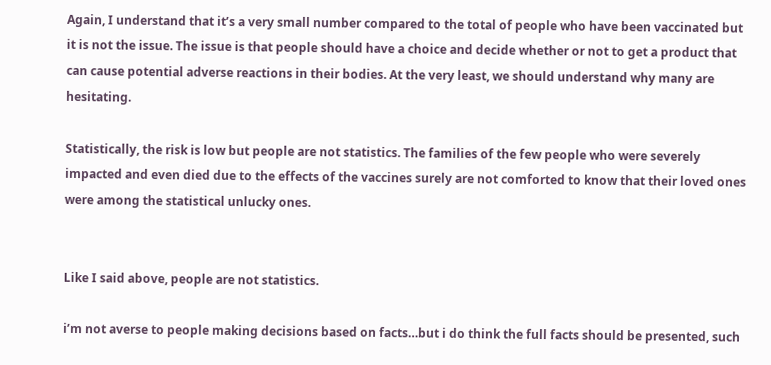Again, I understand that it’s a very small number compared to the total of people who have been vaccinated but it is not the issue. The issue is that people should have a choice and decide whether or not to get a product that can cause potential adverse reactions in their bodies. At the very least, we should understand why many are hesitating.

Statistically, the risk is low but people are not statistics. The families of the few people who were severely impacted and even died due to the effects of the vaccines surely are not comforted to know that their loved ones were among the statistical unlucky ones.


Like I said above, people are not statistics.

i’m not averse to people making decisions based on facts…but i do think the full facts should be presented, such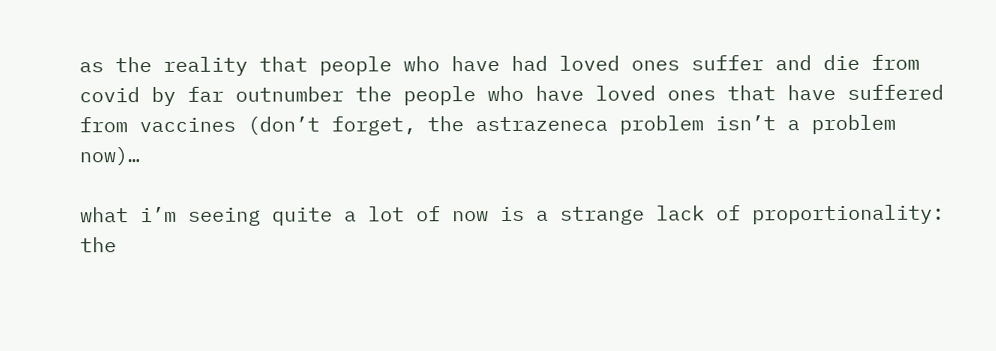as the reality that people who have had loved ones suffer and die from covid by far outnumber the people who have loved ones that have suffered from vaccines (don’t forget, the astrazeneca problem isn’t a problem now)…

what i’m seeing quite a lot of now is a strange lack of proportionality: the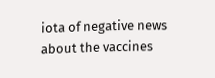iota of negative news about the vaccines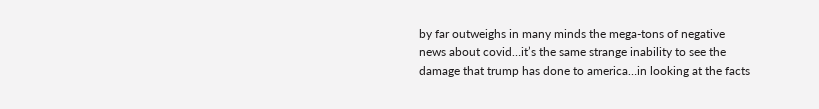by far outweighs in many minds the mega-tons of negative news about covid…it’s the same strange inability to see the damage that trump has done to america…in looking at the facts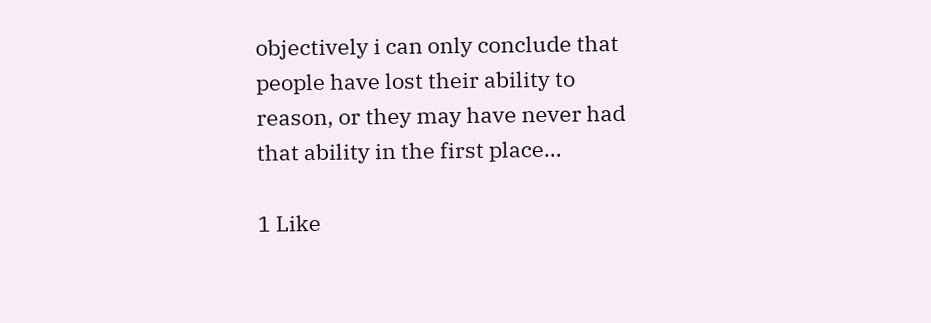objectively i can only conclude that people have lost their ability to reason, or they may have never had that ability in the first place…

1 Like